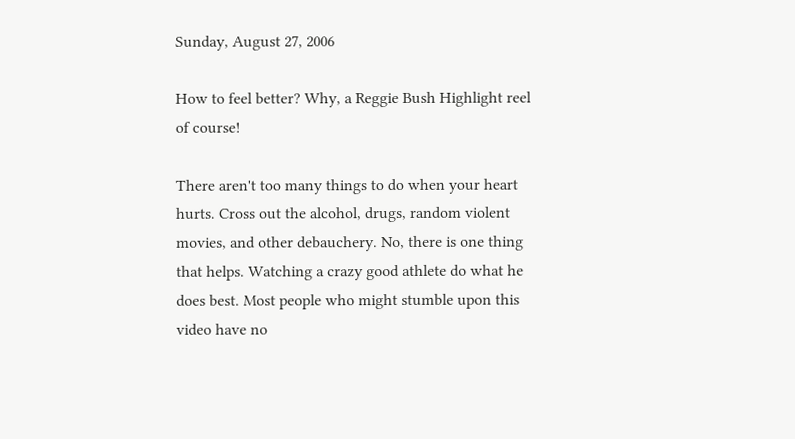Sunday, August 27, 2006

How to feel better? Why, a Reggie Bush Highlight reel of course!

There aren't too many things to do when your heart hurts. Cross out the alcohol, drugs, random violent movies, and other debauchery. No, there is one thing that helps. Watching a crazy good athlete do what he does best. Most people who might stumble upon this video have no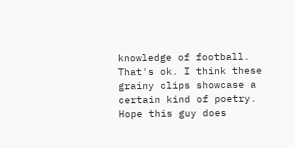knowledge of football. That's ok. I think these grainy clips showcase a certain kind of poetry. Hope this guy does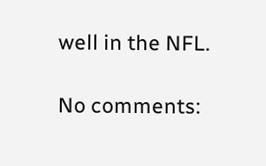well in the NFL.

No comments: